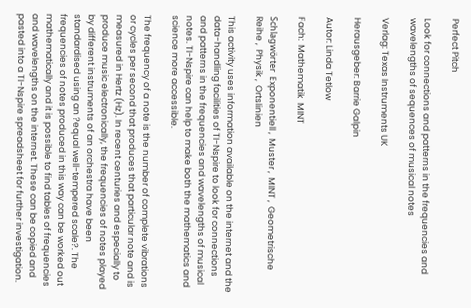Perfect Pitch

Look for connections and patterns in the frequencies and wavelengths of sequences of musical notes

Verlag: Texas Instruments UK

Herausgeber: Barrie Galpin

Autor: Linda Tetlow

Fach:  Mathematik  MINT

Schlagwörter  Exponentiell ,  Muster ,  MINT ,  Geometrische Reihe ,  Physik ,  Ortslinien

This activity uses information available on the internet and the data-handling facilities of TI-Nspire to look for connections and patterns in the frequencies and wavelengths of musical notes. TI-Nspire can help to make both the mathematics and science more accessible.

The frequency of a note is the number of complete vibrations or cycles per second that produces that particular note and is measured in Hertz (Hz). In recent centuries and especially to produce music electronically, the frequencies of notes played by different instruments of an orchestra have been standardised using an ?equal well-tempered scale?. The frequencies of notes produced in this way can be worked out mathematically and it is possible to find tables of frequencies and wavelengths on the internet. These can be copied and pasted into a TI-Nspire spreadsheet for further investigation.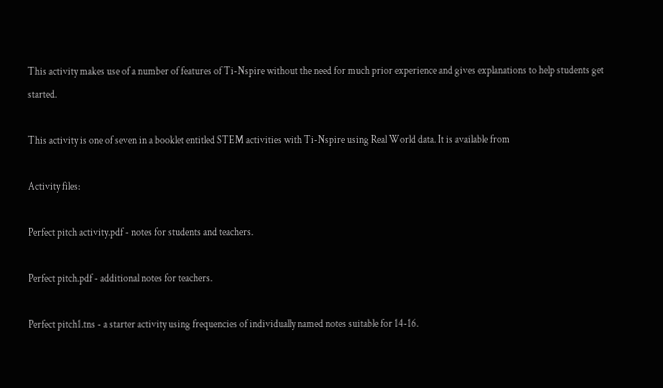This activity makes use of a number of features of Ti-Nspire without the need for much prior experience and gives explanations to help students get started.

This activity is one of seven in a booklet entitled STEM activities with Ti-Nspire using Real World data. It is available from

Activity files:

Perfect pitch activity.pdf - notes for students and teachers.

Perfect pitch.pdf - additional notes for teachers.

Perfect pitch1.tns - a starter activity using frequencies of individually named notes suitable for 14-16.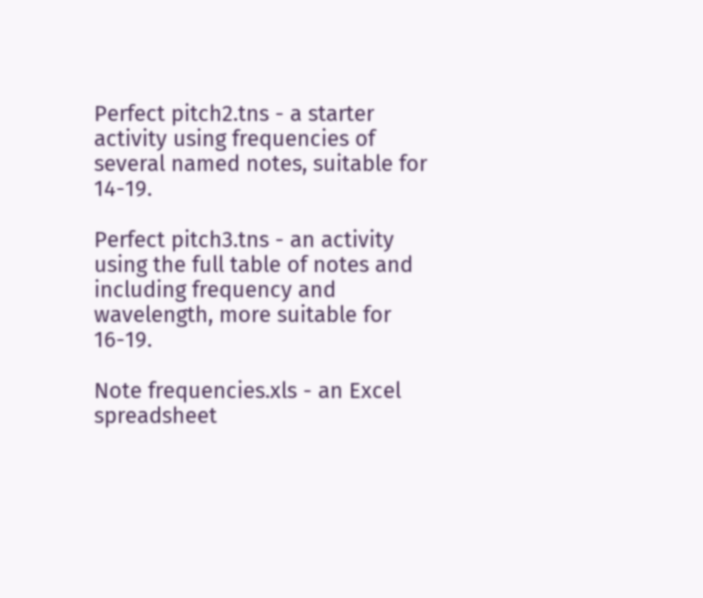Perfect pitch2.tns - a starter activity using frequencies of several named notes, suitable for 14-19.

Perfect pitch3.tns - an activity using the full table of notes and including frequency and wavelength, more suitable for 16-19.

Note frequencies.xls - an Excel spreadsheet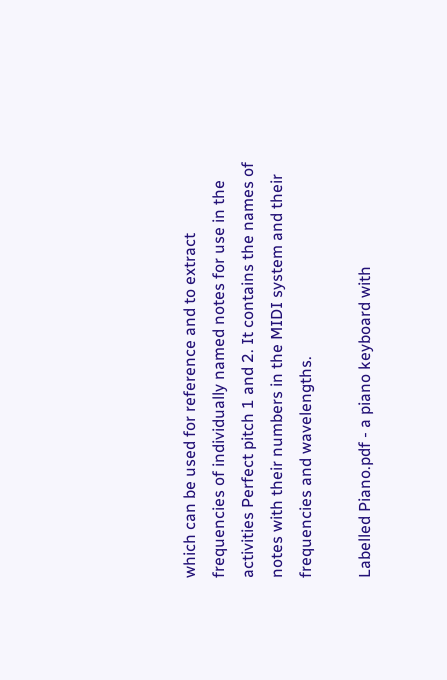which can be used for reference and to extract frequencies of individually named notes for use in the activities Perfect pitch 1 and 2. It contains the names of notes with their numbers in the MIDI system and their frequencies and wavelengths.

Labelled Piano.pdf - a piano keyboard with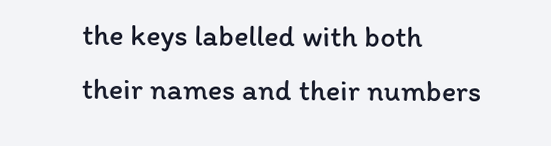the keys labelled with both their names and their numbers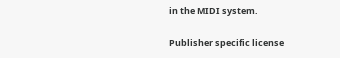in the MIDI system.

Publisher specific license